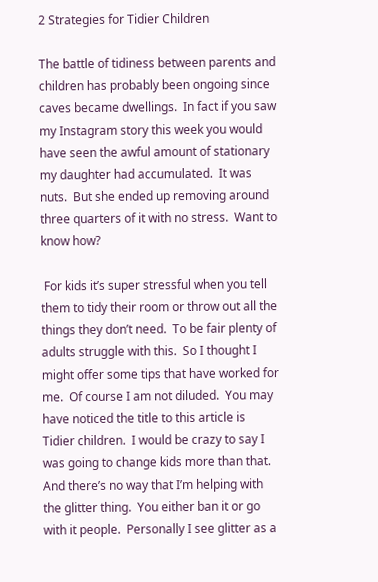2 Strategies for Tidier Children

The battle of tidiness between parents and children has probably been ongoing since caves became dwellings.  In fact if you saw my Instagram story this week you would have seen the awful amount of stationary my daughter had accumulated.  It was nuts.  But she ended up removing around three quarters of it with no stress.  Want to know how?

 For kids it’s super stressful when you tell them to tidy their room or throw out all the things they don’t need.  To be fair plenty of adults struggle with this.  So I thought I might offer some tips that have worked for me.  Of course I am not diluded.  You may have noticed the title to this article is Tidier children.  I would be crazy to say I was going to change kids more than that.  And there’s no way that I’m helping with the glitter thing.  You either ban it or go with it people.  Personally I see glitter as a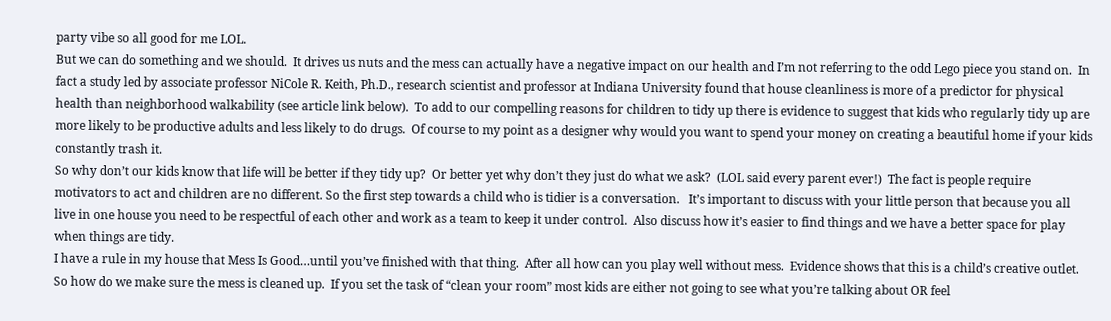party vibe so all good for me LOL.
But we can do something and we should.  It drives us nuts and the mess can actually have a negative impact on our health and I’m not referring to the odd Lego piece you stand on.  In fact a study led by associate professor NiCole R. Keith, Ph.D., research scientist and professor at Indiana University found that house cleanliness is more of a predictor for physical health than neighborhood walkability (see article link below).  To add to our compelling reasons for children to tidy up there is evidence to suggest that kids who regularly tidy up are more likely to be productive adults and less likely to do drugs.  Of course to my point as a designer why would you want to spend your money on creating a beautiful home if your kids constantly trash it.
So why don’t our kids know that life will be better if they tidy up?  Or better yet why don’t they just do what we ask?  (LOL said every parent ever!)  The fact is people require motivators to act and children are no different. So the first step towards a child who is tidier is a conversation.   It’s important to discuss with your little person that because you all live in one house you need to be respectful of each other and work as a team to keep it under control.  Also discuss how it’s easier to find things and we have a better space for play when things are tidy.
I have a rule in my house that Mess Is Good…until you’ve finished with that thing.  After all how can you play well without mess.  Evidence shows that this is a child’s creative outlet.  So how do we make sure the mess is cleaned up.  If you set the task of “clean your room” most kids are either not going to see what you’re talking about OR feel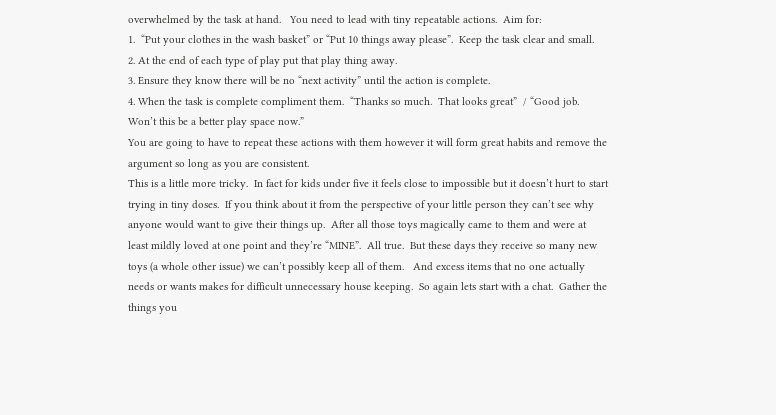overwhelmed by the task at hand.   You need to lead with tiny repeatable actions.  Aim for:
1.  “Put your clothes in the wash basket” or “Put 10 things away please”.  Keep the task clear and small.
2. At the end of each type of play put that play thing away.
3. Ensure they know there will be no “next activity” until the action is complete.
4. When the task is complete compliment them.  “Thanks so much.  That looks great”  / “Good job.  Won’t this be a better play space now.”
You are going to have to repeat these actions with them however it will form great habits and remove the argument so long as you are consistent.
This is a little more tricky.  In fact for kids under five it feels close to impossible but it doesn’t hurt to start trying in tiny doses.  If you think about it from the perspective of your little person they can’t see why anyone would want to give their things up.  After all those toys magically came to them and were at least mildly loved at one point and they’re “MINE”.  All true.  But these days they receive so many new toys (a whole other issue) we can’t possibly keep all of them.   And excess items that no one actually needs or wants makes for difficult unnecessary house keeping.  So again lets start with a chat.  Gather the things you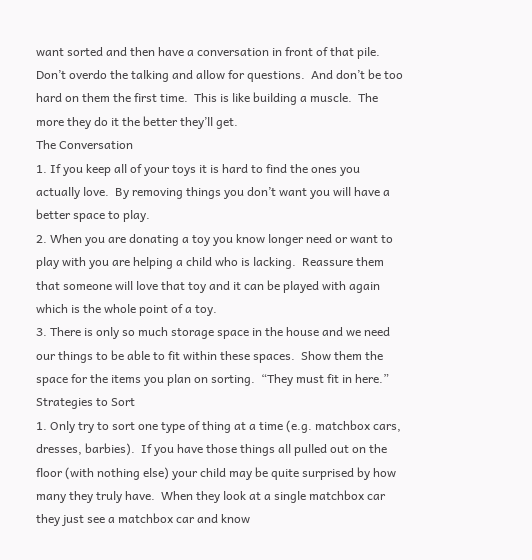want sorted and then have a conversation in front of that pile.  Don’t overdo the talking and allow for questions.  And don’t be too hard on them the first time.  This is like building a muscle.  The more they do it the better they’ll get.
The Conversation
1. If you keep all of your toys it is hard to find the ones you actually love.  By removing things you don’t want you will have a better space to play.
2. When you are donating a toy you know longer need or want to play with you are helping a child who is lacking.  Reassure them that someone will love that toy and it can be played with again which is the whole point of a toy.
3. There is only so much storage space in the house and we need our things to be able to fit within these spaces.  Show them the space for the items you plan on sorting.  “They must fit in here.”
Strategies to Sort
1. Only try to sort one type of thing at a time (e.g. matchbox cars, dresses, barbies).  If you have those things all pulled out on the floor (with nothing else) your child may be quite surprised by how many they truly have.  When they look at a single matchbox car they just see a matchbox car and know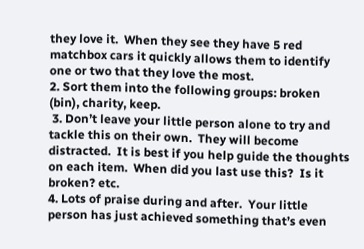they love it.  When they see they have 5 red matchbox cars it quickly allows them to identify one or two that they love the most.
2. Sort them into the following groups: broken (bin), charity, keep.
 3. Don’t leave your little person alone to try and tackle this on their own.  They will become distracted.  It is best if you help guide the thoughts on each item.  When did you last use this?  Is it broken? etc.
4. Lots of praise during and after.  Your little person has just achieved something that’s even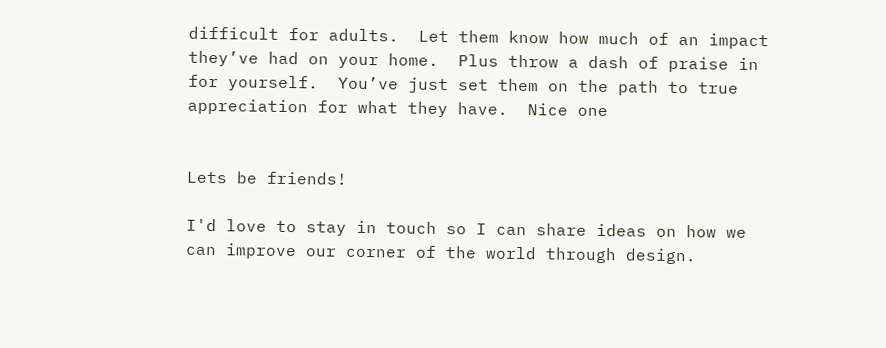difficult for adults.  Let them know how much of an impact they’ve had on your home.  Plus throw a dash of praise in for yourself.  You’ve just set them on the path to true appreciation for what they have.  Nice one


Lets be friends!

I'd love to stay in touch so I can share ideas on how we can improve our corner of the world through design.